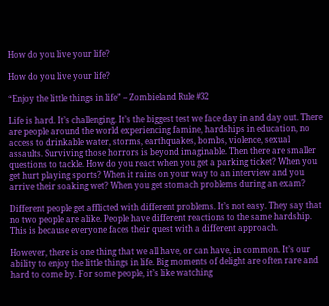How do you live your life?

How do you live your life?

“Enjoy the little things in life” – Zombieland Rule #32

Life is hard. It’s challenging. It’s the biggest test we face day in and day out. There are people around the world experiencing famine, hardships in education, no access to drinkable water, storms, earthquakes, bombs, violence, sexual assaults. Surviving those horrors is beyond imaginable. Then there are smaller questions to tackle. How do you react when you get a parking ticket? When you get hurt playing sports? When it rains on your way to an interview and you arrive their soaking wet? When you get stomach problems during an exam?

Different people get afflicted with different problems. It’s not easy. They say that no two people are alike. People have different reactions to the same hardship. This is because everyone faces their quest with a different approach.

However, there is one thing that we all have, or can have, in common. It’s our ability to enjoy the little things in life. Big moments of delight are often rare and hard to come by. For some people, it’s like watching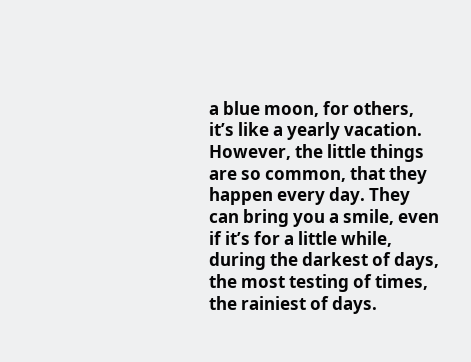a blue moon, for others, it’s like a yearly vacation. However, the little things are so common, that they happen every day. They can bring you a smile, even if it’s for a little while, during the darkest of days, the most testing of times, the rainiest of days.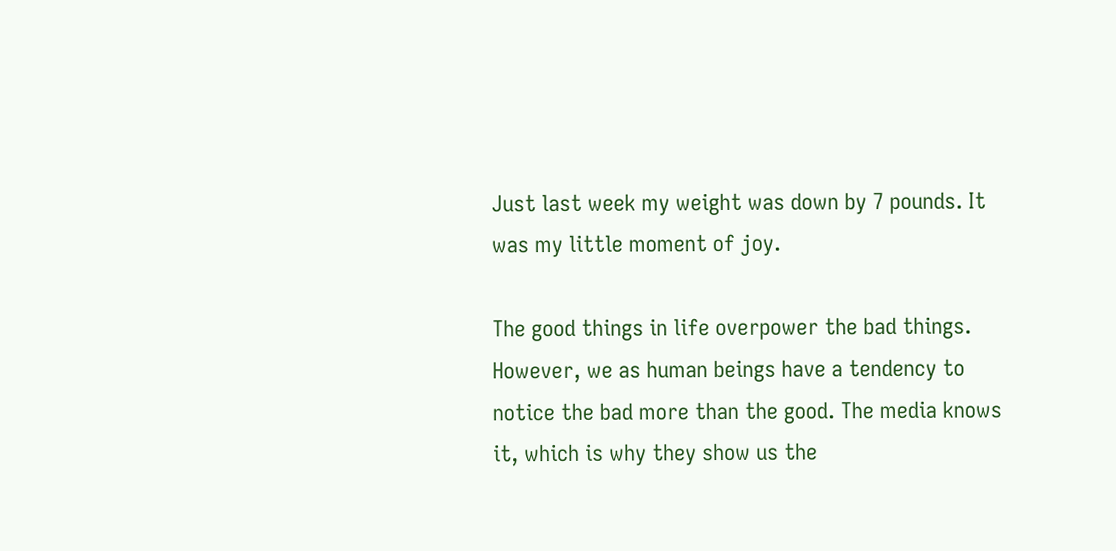Just last week my weight was down by 7 pounds. It was my little moment of joy.

The good things in life overpower the bad things. However, we as human beings have a tendency to notice the bad more than the good. The media knows it, which is why they show us the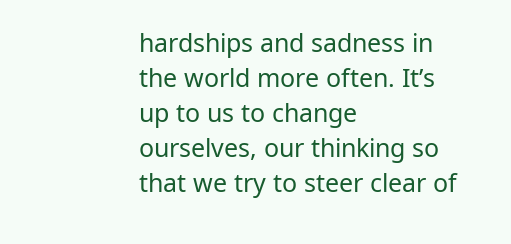hardships and sadness in the world more often. It’s up to us to change ourselves, our thinking so that we try to steer clear of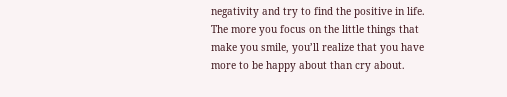negativity and try to find the positive in life. The more you focus on the little things that make you smile, you’ll realize that you have more to be happy about than cry about.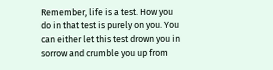Remember, life is a test. How you do in that test is purely on you. You can either let this test drown you in sorrow and crumble you up from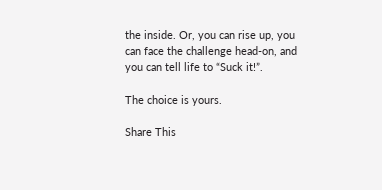the inside. Or, you can rise up, you can face the challenge head-on, and you can tell life to “Suck it!”.

The choice is yours.

Share This